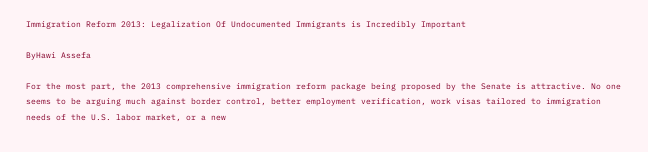Immigration Reform 2013: Legalization Of Undocumented Immigrants is Incredibly Important

ByHawi Assefa

For the most part, the 2013 comprehensive immigration reform package being proposed by the Senate is attractive. No one seems to be arguing much against border control, better employment verification, work visas tailored to immigration needs of the U.S. labor market, or a new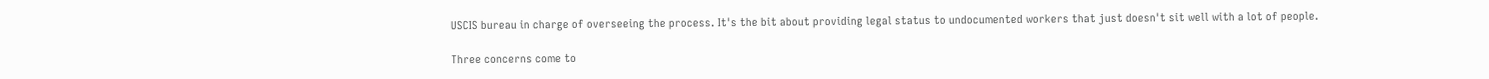USCIS bureau in charge of overseeing the process. It's the bit about providing legal status to undocumented workers that just doesn't sit well with a lot of people.

Three concerns come to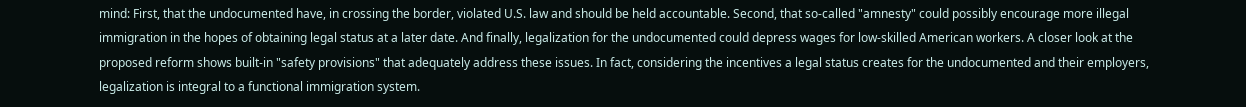mind: First, that the undocumented have, in crossing the border, violated U.S. law and should be held accountable. Second, that so-called "amnesty" could possibly encourage more illegal immigration in the hopes of obtaining legal status at a later date. And finally, legalization for the undocumented could depress wages for low-skilled American workers. A closer look at the proposed reform shows built-in "safety provisions" that adequately address these issues. In fact, considering the incentives a legal status creates for the undocumented and their employers, legalization is integral to a functional immigration system.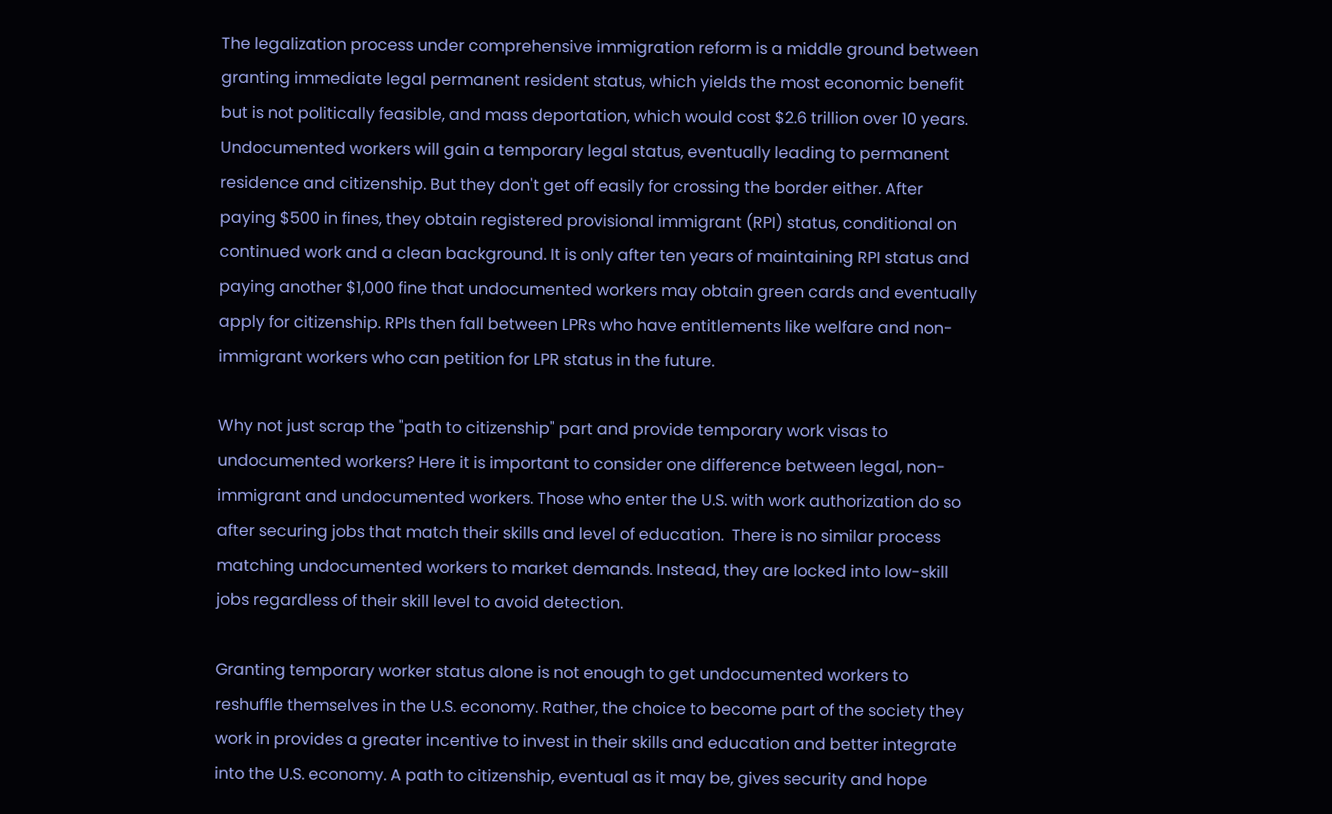The legalization process under comprehensive immigration reform is a middle ground between granting immediate legal permanent resident status, which yields the most economic benefit but is not politically feasible, and mass deportation, which would cost $2.6 trillion over 10 years. Undocumented workers will gain a temporary legal status, eventually leading to permanent residence and citizenship. But they don't get off easily for crossing the border either. After paying $500 in fines, they obtain registered provisional immigrant (RPI) status, conditional on continued work and a clean background. It is only after ten years of maintaining RPI status and paying another $1,000 fine that undocumented workers may obtain green cards and eventually apply for citizenship. RPIs then fall between LPRs who have entitlements like welfare and non-immigrant workers who can petition for LPR status in the future.

Why not just scrap the "path to citizenship" part and provide temporary work visas to undocumented workers? Here it is important to consider one difference between legal, non-immigrant and undocumented workers. Those who enter the U.S. with work authorization do so after securing jobs that match their skills and level of education.  There is no similar process matching undocumented workers to market demands. Instead, they are locked into low-skill jobs regardless of their skill level to avoid detection.

Granting temporary worker status alone is not enough to get undocumented workers to reshuffle themselves in the U.S. economy. Rather, the choice to become part of the society they work in provides a greater incentive to invest in their skills and education and better integrate into the U.S. economy. A path to citizenship, eventual as it may be, gives security and hope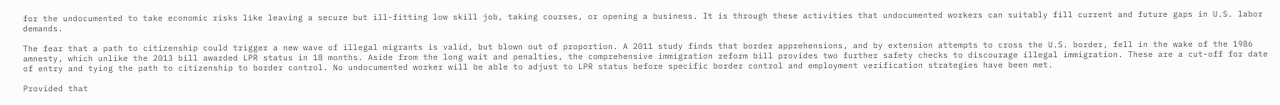for the undocumented to take economic risks like leaving a secure but ill-fitting low skill job, taking courses, or opening a business. It is through these activities that undocumented workers can suitably fill current and future gaps in U.S. labor demands.

The fear that a path to citizenship could trigger a new wave of illegal migrants is valid, but blown out of proportion. A 2011 study finds that border apprehensions, and by extension attempts to cross the U.S. border, fell in the wake of the 1986 amnesty, which unlike the 2013 bill awarded LPR status in 18 months. Aside from the long wait and penalties, the comprehensive immigration reform bill provides two further safety checks to discourage illegal immigration. These are a cut-off for date of entry and tying the path to citizenship to border control. No undocumented worker will be able to adjust to LPR status before specific border control and employment verification strategies have been met.

Provided that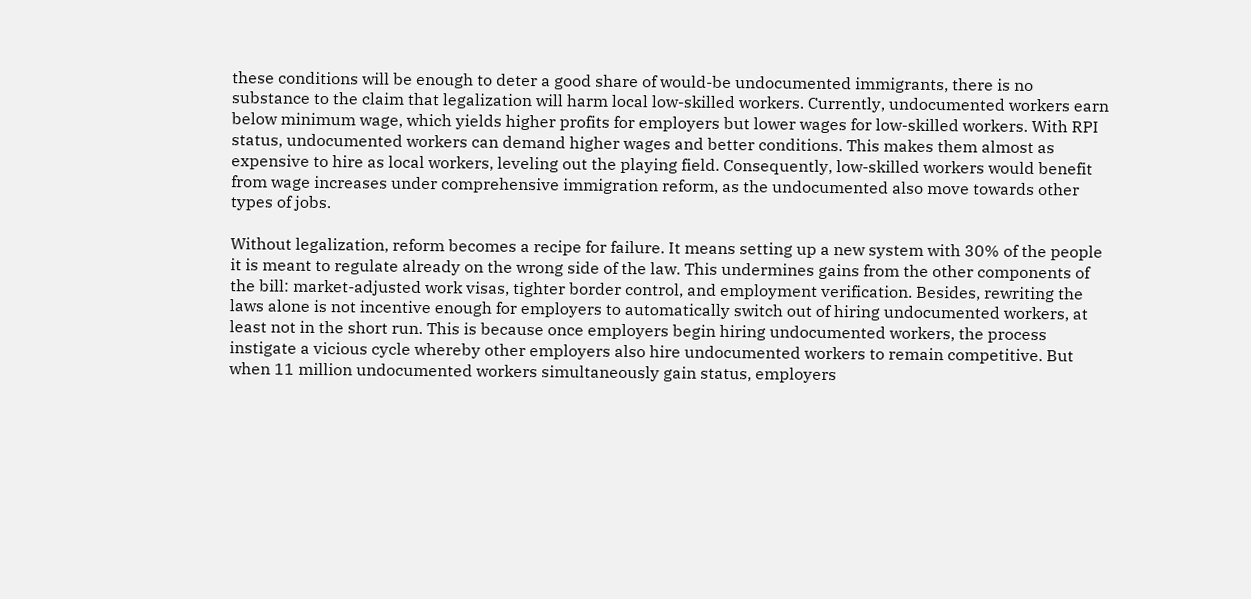these conditions will be enough to deter a good share of would-be undocumented immigrants, there is no substance to the claim that legalization will harm local low-skilled workers. Currently, undocumented workers earn below minimum wage, which yields higher profits for employers but lower wages for low-skilled workers. With RPI status, undocumented workers can demand higher wages and better conditions. This makes them almost as expensive to hire as local workers, leveling out the playing field. Consequently, low-skilled workers would benefit from wage increases under comprehensive immigration reform, as the undocumented also move towards other types of jobs.

Without legalization, reform becomes a recipe for failure. It means setting up a new system with 30% of the people it is meant to regulate already on the wrong side of the law. This undermines gains from the other components of the bill: market-adjusted work visas, tighter border control, and employment verification. Besides, rewriting the laws alone is not incentive enough for employers to automatically switch out of hiring undocumented workers, at least not in the short run. This is because once employers begin hiring undocumented workers, the process instigate a vicious cycle whereby other employers also hire undocumented workers to remain competitive. But when 11 million undocumented workers simultaneously gain status, employers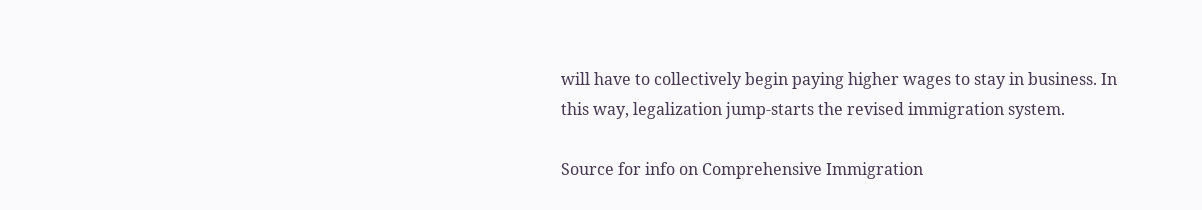will have to collectively begin paying higher wages to stay in business. In this way, legalization jump-starts the revised immigration system.

Source for info on Comprehensive Immigration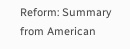Reform: Summary from American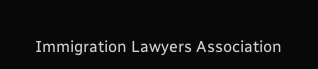Immigration Lawyers Association